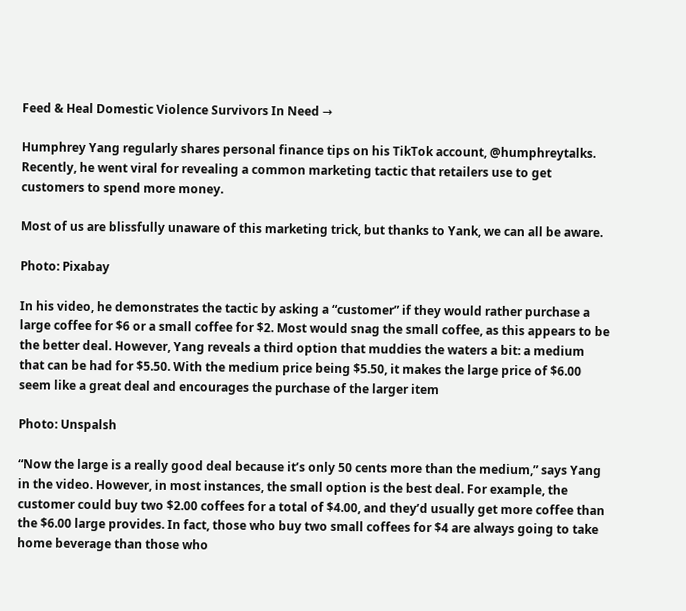Feed & Heal Domestic Violence Survivors In Need →

Humphrey Yang regularly shares personal finance tips on his TikTok account, @humphreytalks. Recently, he went viral for revealing a common marketing tactic that retailers use to get customers to spend more money.

Most of us are blissfully unaware of this marketing trick, but thanks to Yank, we can all be aware.

Photo: Pixabay

In his video, he demonstrates the tactic by asking a “customer” if they would rather purchase a large coffee for $6 or a small coffee for $2. Most would snag the small coffee, as this appears to be the better deal. However, Yang reveals a third option that muddies the waters a bit: a medium that can be had for $5.50. With the medium price being $5.50, it makes the large price of $6.00 seem like a great deal and encourages the purchase of the larger item

Photo: Unspalsh

“Now the large is a really good deal because it’s only 50 cents more than the medium,” says Yang in the video. However, in most instances, the small option is the best deal. For example, the customer could buy two $2.00 coffees for a total of $4.00, and they’d usually get more coffee than the $6.00 large provides. In fact, those who buy two small coffees for $4 are always going to take home beverage than those who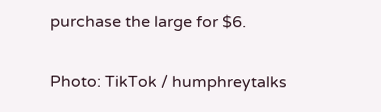purchase the large for $6.

Photo: TikTok / humphreytalks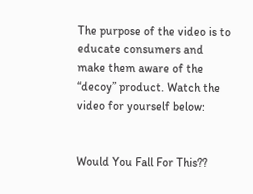The purpose of the video is to educate consumers and make them aware of the “decoy” product. Watch the video for yourself below:


Would You Fall For This??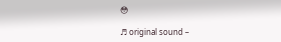😳

♬ original sound –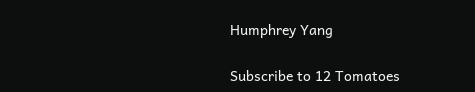Humphrey Yang

Subscribe to 12 Tomatoes